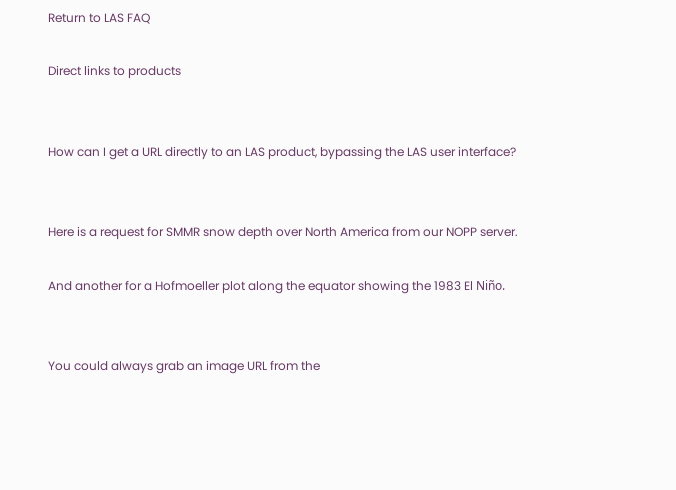Return to LAS FAQ

Direct links to products


How can I get a URL directly to an LAS product, bypassing the LAS user interface?


Here is a request for SMMR snow depth over North America from our NOPP server.

And another for a Hofmoeller plot along the equator showing the 1983 El Niño.


You could always grab an image URL from the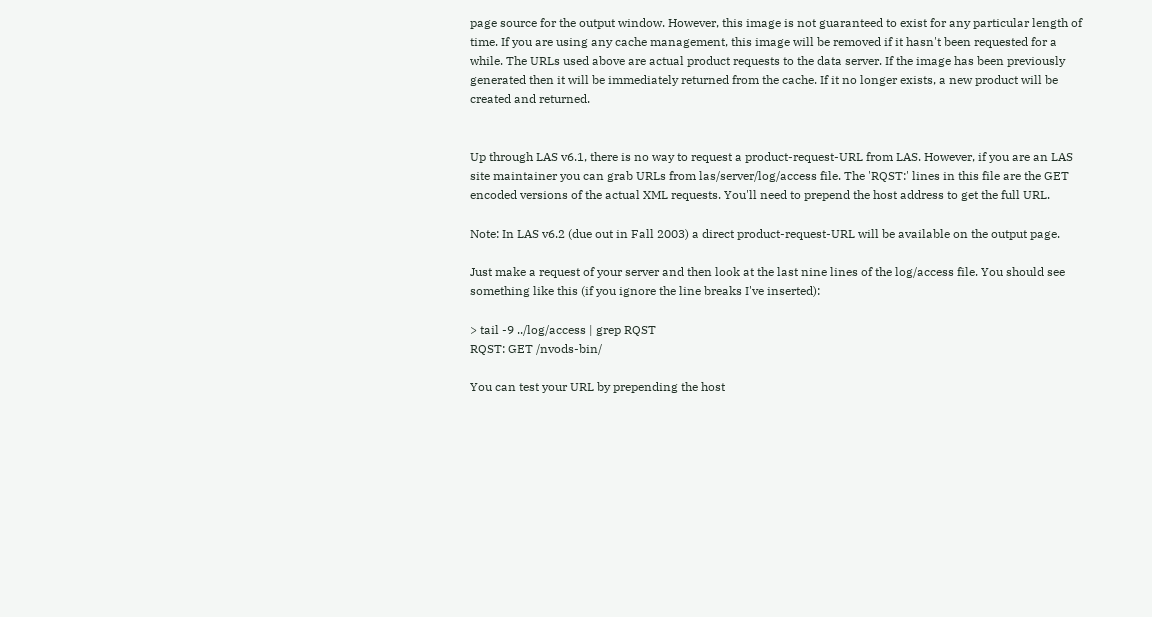page source for the output window. However, this image is not guaranteed to exist for any particular length of time. If you are using any cache management, this image will be removed if it hasn't been requested for a while. The URLs used above are actual product requests to the data server. If the image has been previously generated then it will be immediately returned from the cache. If it no longer exists, a new product will be created and returned.


Up through LAS v6.1, there is no way to request a product-request-URL from LAS. However, if you are an LAS site maintainer you can grab URLs from las/server/log/access file. The 'RQST:' lines in this file are the GET encoded versions of the actual XML requests. You'll need to prepend the host address to get the full URL.

Note: In LAS v6.2 (due out in Fall 2003) a direct product-request-URL will be available on the output page.

Just make a request of your server and then look at the last nine lines of the log/access file. You should see something like this (if you ignore the line breaks I've inserted):

> tail -9 ../log/access | grep RQST
RQST: GET /nvods-bin/

You can test your URL by prepending the host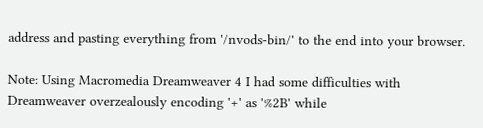address and pasting everything from '/nvods-bin/' to the end into your browser.

Note: Using Macromedia Dreamweaver 4 I had some difficulties with Dreamweaver overzealously encoding '+' as '%2B' while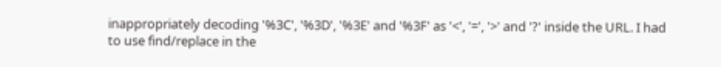inappropriately decoding '%3C', '%3D', '%3E' and '%3F' as '<', '=', '>' and '?' inside the URL. I had to use find/replace in the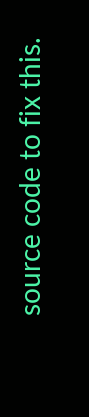source code to fix this.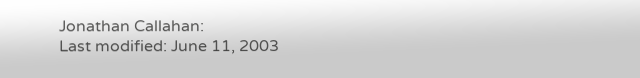Jonathan Callahan:
Last modified: June 11, 2003